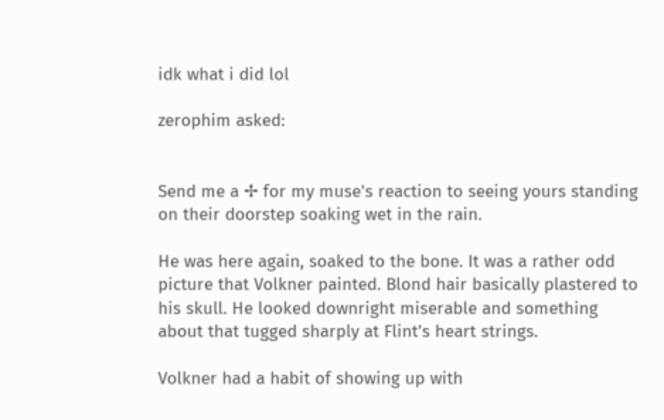idk what i did lol

zerophim asked:


Send me a ✢ for my muse's reaction to seeing yours standing on their doorstep soaking wet in the rain.

He was here again, soaked to the bone. It was a rather odd picture that Volkner painted. Blond hair basically plastered to his skull. He looked downright miserable and something about that tugged sharply at Flint’s heart strings.

Volkner had a habit of showing up with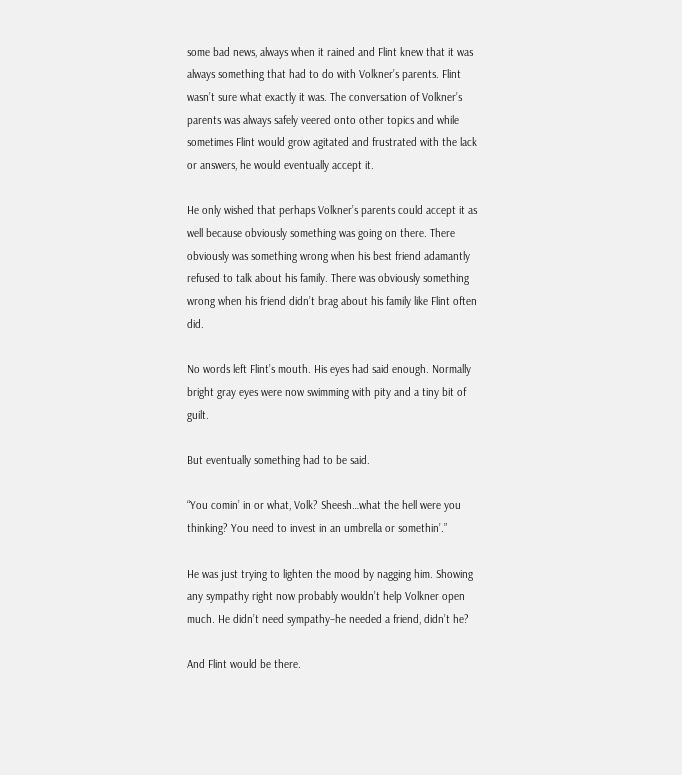some bad news, always when it rained and Flint knew that it was always something that had to do with Volkner’s parents. Flint wasn’t sure what exactly it was. The conversation of Volkner’s parents was always safely veered onto other topics and while sometimes Flint would grow agitated and frustrated with the lack or answers, he would eventually accept it.

He only wished that perhaps Volkner’s parents could accept it as well because obviously something was going on there. There obviously was something wrong when his best friend adamantly refused to talk about his family. There was obviously something wrong when his friend didn’t brag about his family like Flint often did.

No words left Flint’s mouth. His eyes had said enough. Normally bright gray eyes were now swimming with pity and a tiny bit of guilt.

But eventually something had to be said.

“You comin’ in or what, Volk? Sheesh…what the hell were you thinking? You need to invest in an umbrella or somethin’.”

He was just trying to lighten the mood by nagging him. Showing any sympathy right now probably wouldn’t help Volkner open much. He didn’t need sympathy–he needed a friend, didn’t he?

And Flint would be there.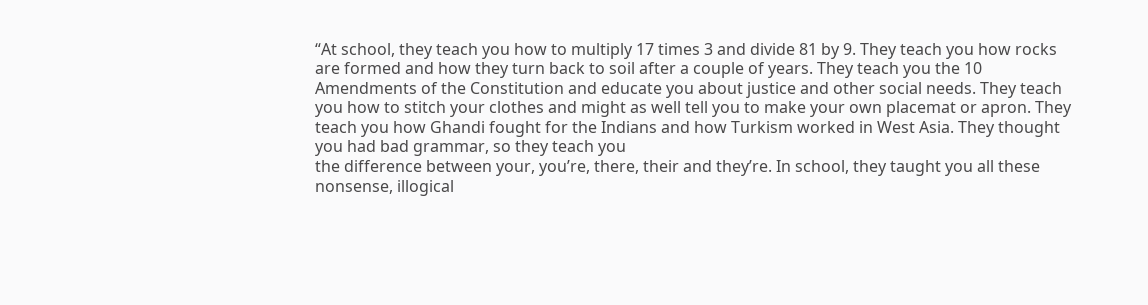“At school, they teach you how to multiply 17 times 3 and divide 81 by 9. They teach you how rocks are formed and how they turn back to soil after a couple of years. They teach you the 10 Amendments of the Constitution and educate you about justice and other social needs. They teach you how to stitch your clothes and might as well tell you to make your own placemat or apron. They teach you how Ghandi fought for the Indians and how Turkism worked in West Asia. They thought you had bad grammar, so they teach you
the difference between your, you’re, there, their and they’re. In school, they taught you all these nonsense, illogical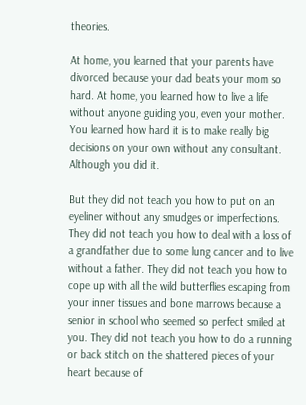theories.

At home, you learned that your parents have divorced because your dad beats your mom so hard. At home, you learned how to live a life without anyone guiding you, even your mother. You learned how hard it is to make really big decisions on your own without any consultant. Although you did it.

But they did not teach you how to put on an eyeliner without any smudges or imperfections. They did not teach you how to deal with a loss of a grandfather due to some lung cancer and to live without a father. They did not teach you how to cope up with all the wild butterflies escaping from your inner tissues and bone marrows because a senior in school who seemed so perfect smiled at you. They did not teach you how to do a running or back stitch on the shattered pieces of your heart because of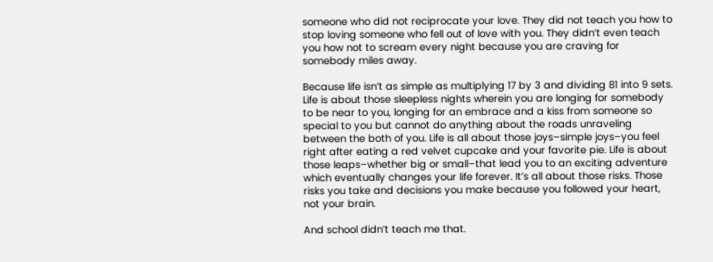someone who did not reciprocate your love. They did not teach you how to stop loving someone who fell out of love with you. They didn’t even teach you how not to scream every night because you are craving for somebody miles away.

Because life isn’t as simple as multiplying 17 by 3 and dividing 81 into 9 sets. Life is about those sleepless nights wherein you are longing for somebody to be near to you, longing for an embrace and a kiss from someone so special to you but cannot do anything about the roads unraveling between the both of you. Life is all about those joys–simple joys–you feel right after eating a red velvet cupcake and your favorite pie. Life is about those leaps–whether big or small–that lead you to an exciting adventure which eventually changes your life forever. It’s all about those risks. Those risks you take and decisions you make because you followed your heart, not your brain.

And school didn’t teach me that.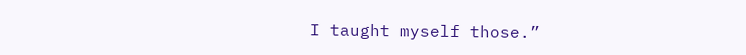I taught myself those.”